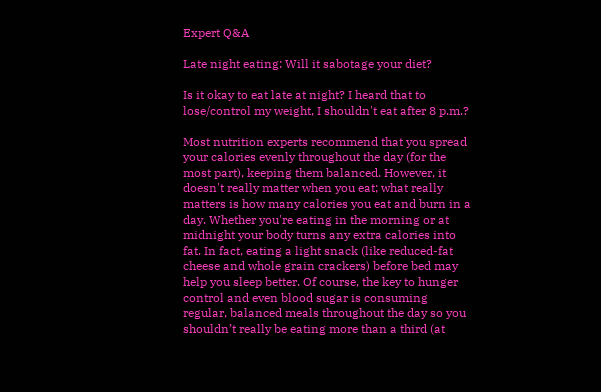Expert Q&A

Late night eating: Will it sabotage your diet?

Is it okay to eat late at night? I heard that to lose/control my weight, I shouldn't eat after 8 p.m.?

Most nutrition experts recommend that you spread your calories evenly throughout the day (for the most part), keeping them balanced. However, it doesn't really matter when you eat; what really matters is how many calories you eat and burn in a day. Whether you're eating in the morning or at midnight your body turns any extra calories into fat. In fact, eating a light snack (like reduced-fat cheese and whole grain crackers) before bed may help you sleep better. Of course, the key to hunger control and even blood sugar is consuming regular, balanced meals throughout the day so you shouldn’t really be eating more than a third (at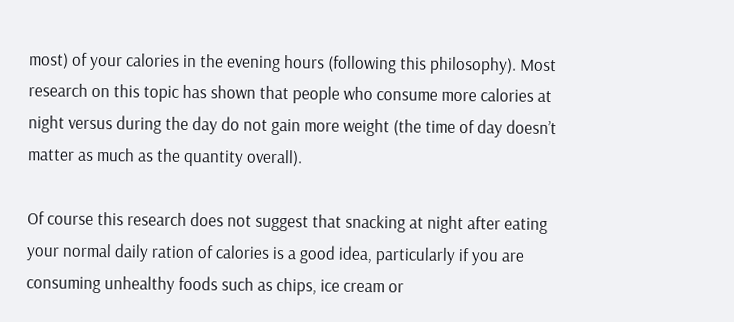most) of your calories in the evening hours (following this philosophy). Most research on this topic has shown that people who consume more calories at night versus during the day do not gain more weight (the time of day doesn’t matter as much as the quantity overall).

Of course this research does not suggest that snacking at night after eating your normal daily ration of calories is a good idea, particularly if you are consuming unhealthy foods such as chips, ice cream or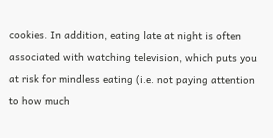cookies. In addition, eating late at night is often associated with watching television, which puts you at risk for mindless eating (i.e. not paying attention to how much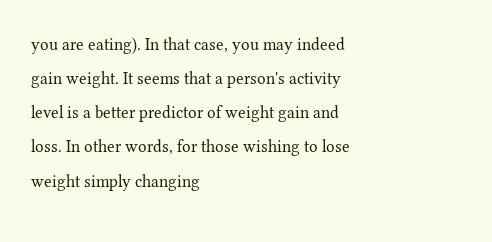you are eating). In that case, you may indeed gain weight. It seems that a person's activity level is a better predictor of weight gain and loss. In other words, for those wishing to lose weight simply changing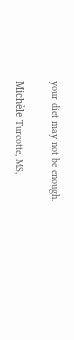your diet may not be enough.

Michèle Turcotte, MS,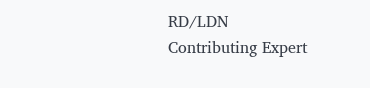RD/LDN
Contributing Expert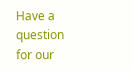Have a question for our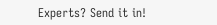Experts? Send it in!